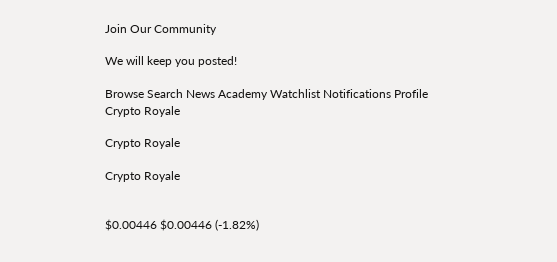Join Our Community

We will keep you posted!

Browse Search News Academy Watchlist Notifications Profile
Crypto Royale

Crypto Royale

Crypto Royale


$0.00446 $0.00446 (-1.82%)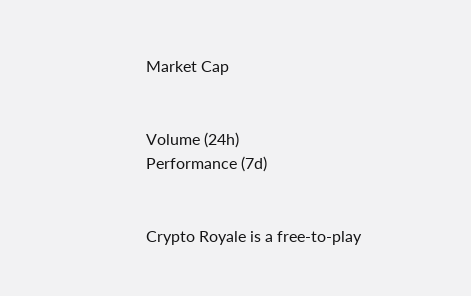Market Cap


Volume (24h)
Performance (7d)


Crypto Royale is a free-to-play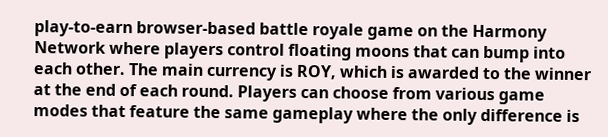play-to-earn browser-based battle royale game on the Harmony Network where players control floating moons that can bump into each other. The main currency is ROY, which is awarded to the winner at the end of each round. Players can choose from various game modes that feature the same gameplay where the only difference is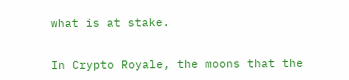what is at stake.


In Crypto Royale, the moons that the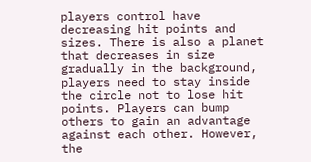players control have decreasing hit points and sizes. There is also a planet that decreases in size gradually in the background, players need to stay inside the circle not to lose hit points. Players can bump others to gain an advantage against each other. However, the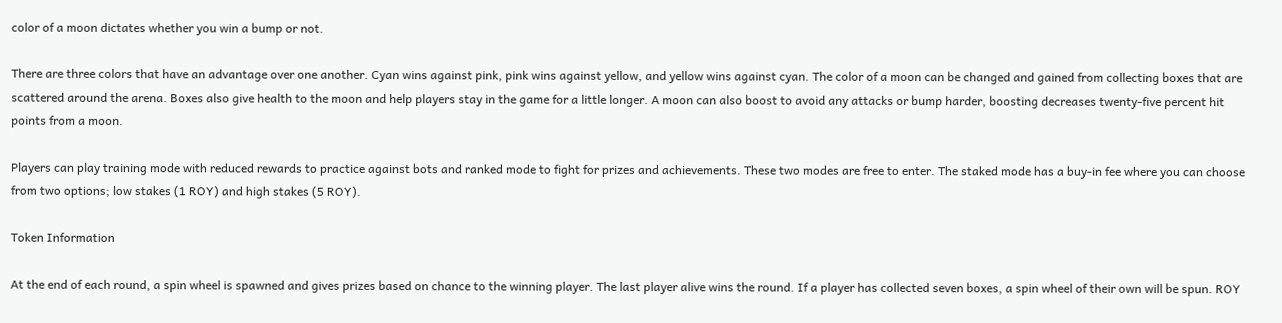color of a moon dictates whether you win a bump or not.

There are three colors that have an advantage over one another. Cyan wins against pink, pink wins against yellow, and yellow wins against cyan. The color of a moon can be changed and gained from collecting boxes that are scattered around the arena. Boxes also give health to the moon and help players stay in the game for a little longer. A moon can also boost to avoid any attacks or bump harder, boosting decreases twenty-five percent hit points from a moon.

Players can play training mode with reduced rewards to practice against bots and ranked mode to fight for prizes and achievements. These two modes are free to enter. The staked mode has a buy-in fee where you can choose from two options; low stakes (1 ROY) and high stakes (5 ROY).

Token Information

At the end of each round, a spin wheel is spawned and gives prizes based on chance to the winning player. The last player alive wins the round. If a player has collected seven boxes, a spin wheel of their own will be spun. ROY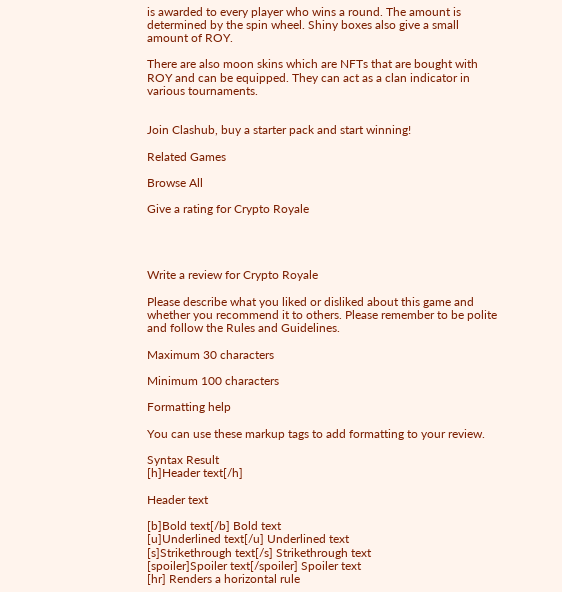is awarded to every player who wins a round. The amount is determined by the spin wheel. Shiny boxes also give a small amount of ROY.

There are also moon skins which are NFTs that are bought with ROY and can be equipped. They can act as a clan indicator in various tournaments.


Join Clashub, buy a starter pack and start winning!

Related Games

Browse All

Give a rating for Crypto Royale




Write a review for Crypto Royale

Please describe what you liked or disliked about this game and whether you recommend it to others. Please remember to be polite and follow the Rules and Guidelines.

Maximum 30 characters

Minimum 100 characters

Formatting help

You can use these markup tags to add formatting to your review.

Syntax Result
[h]Header text[/h]

Header text

[b]Bold text[/b] Bold text
[u]Underlined text[/u] Underlined text
[s]Strikethrough text[/s] Strikethrough text
[spoiler]Spoiler text[/spoiler] Spoiler text
[hr] Renders a horizontal rule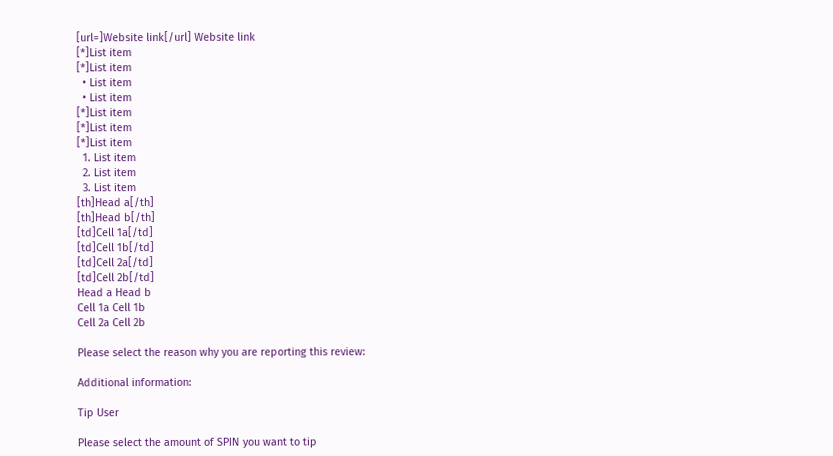[url=]Website link[/url] Website link
[*]List item
[*]List item
  • List item
  • List item
[*]List item
[*]List item
[*]List item
  1. List item
  2. List item
  3. List item
[th]Head a[/th]
[th]Head b[/th]
[td]Cell 1a[/td]
[td]Cell 1b[/td]
[td]Cell 2a[/td]
[td]Cell 2b[/td]
Head a Head b
Cell 1a Cell 1b
Cell 2a Cell 2b

Please select the reason why you are reporting this review:

Additional information:

Tip User

Please select the amount of SPIN you want to tip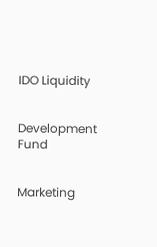IDO Liquidity


Development Fund


Marketing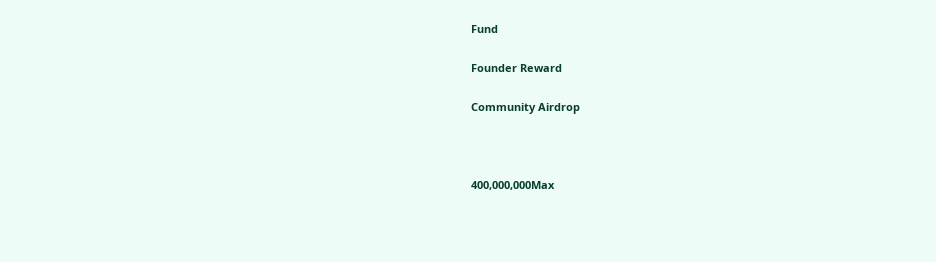Fund


Founder Reward


Community Airdrop





400,000,000Max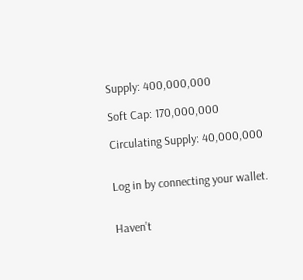Supply: 400,000,000

Soft Cap: 170,000,000

Circulating Supply: 40,000,000


Log in by connecting your wallet.


Haven’t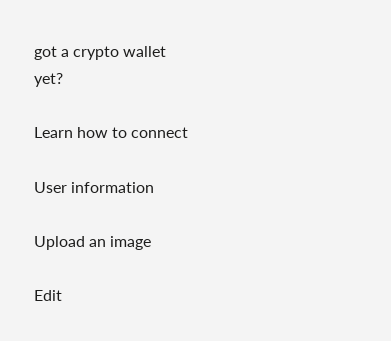got a crypto wallet yet?

Learn how to connect

User information

Upload an image

Edit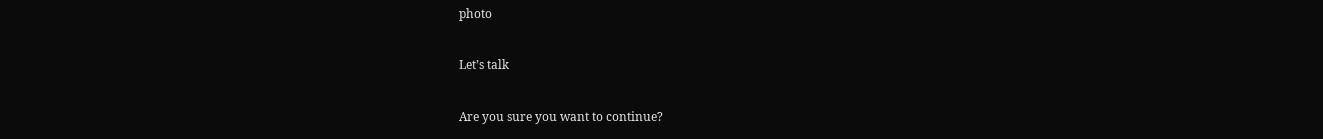photo

Let’s talk

Are you sure you want to continue?